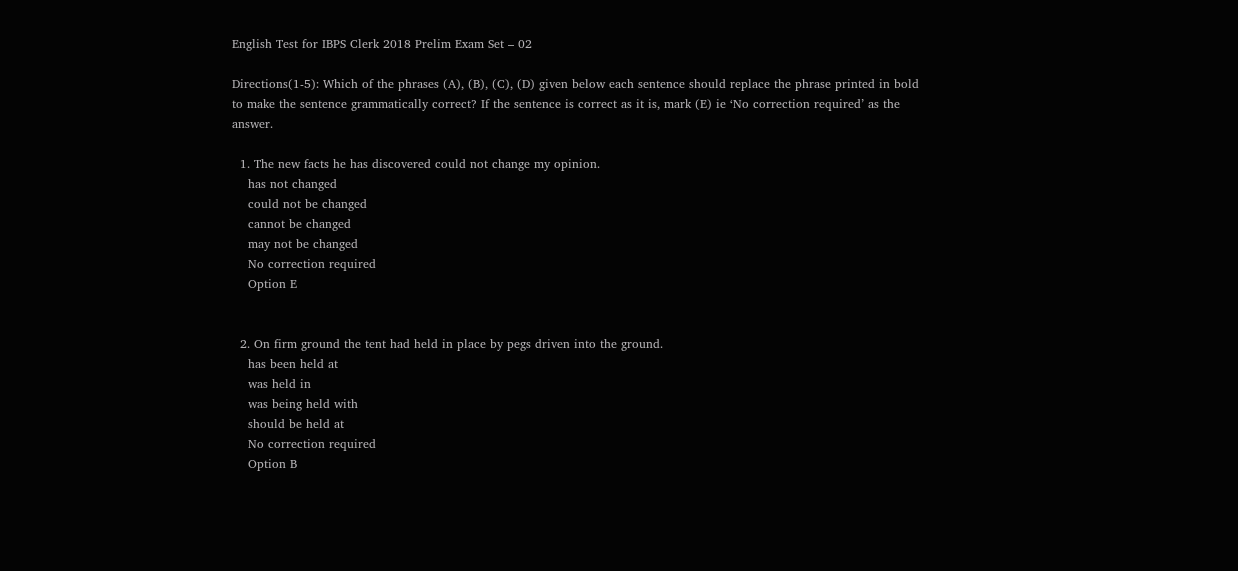English Test for IBPS Clerk 2018 Prelim Exam Set – 02

Directions(1-5): Which of the phrases (A), (B), (C), (D) given below each sentence should replace the phrase printed in bold to make the sentence grammatically correct? If the sentence is correct as it is, mark (E) ie ‘No correction required’ as the answer.

  1. The new facts he has discovered could not change my opinion.
    has not changed
    could not be changed
    cannot be changed
    may not be changed
    No correction required
    Option E


  2. On firm ground the tent had held in place by pegs driven into the ground.
    has been held at
    was held in
    was being held with
    should be held at
    No correction required
    Option B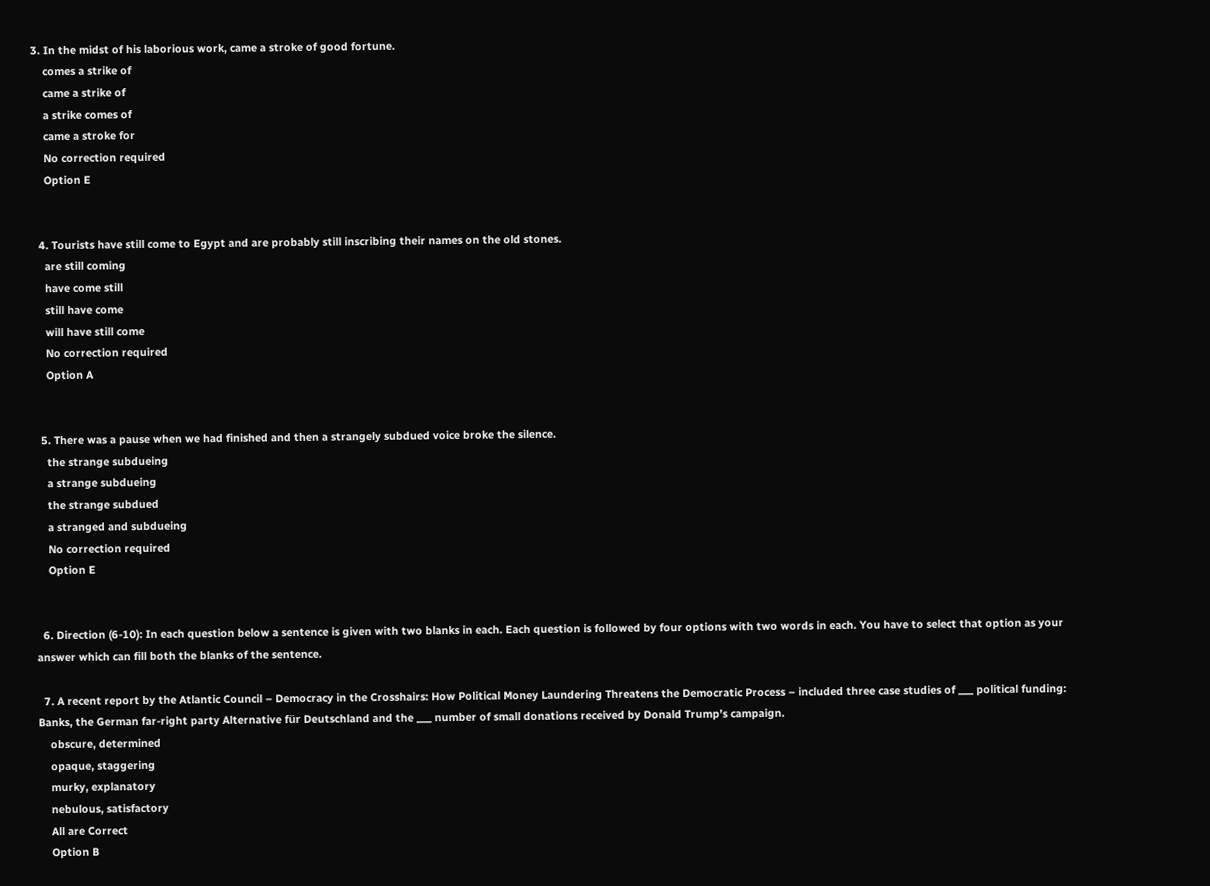3. In the midst of his laborious work, came a stroke of good fortune.
    comes a strike of
    came a strike of
    a strike comes of
    came a stroke for
    No correction required
    Option E


  4. Tourists have still come to Egypt and are probably still inscribing their names on the old stones.
    are still coming
    have come still
    still have come
    will have still come
    No correction required
    Option A


  5. There was a pause when we had finished and then a strangely subdued voice broke the silence.
    the strange subdueing
    a strange subdueing
    the strange subdued
    a stranged and subdueing
    No correction required
    Option E


  6. Direction (6-10): In each question below a sentence is given with two blanks in each. Each question is followed by four options with two words in each. You have to select that option as your answer which can fill both the blanks of the sentence.

  7. A recent report by the Atlantic Council – Democracy in the Crosshairs: How Political Money Laundering Threatens the Democratic Process – included three case studies of ___ political funding: Banks, the German far-right party Alternative für Deutschland and the ___ number of small donations received by Donald Trump’s campaign.
    obscure, determined
    opaque, staggering
    murky, explanatory
    nebulous, satisfactory
    All are Correct
    Option B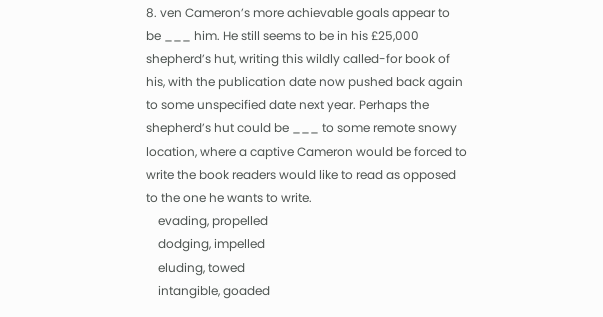8. ven Cameron’s more achievable goals appear to be ___ him. He still seems to be in his £25,000 shepherd’s hut, writing this wildly called-for book of his, with the publication date now pushed back again to some unspecified date next year. Perhaps the shepherd’s hut could be ___ to some remote snowy location, where a captive Cameron would be forced to write the book readers would like to read as opposed to the one he wants to write.
    evading, propelled
    dodging, impelled
    eluding, towed
    intangible, goaded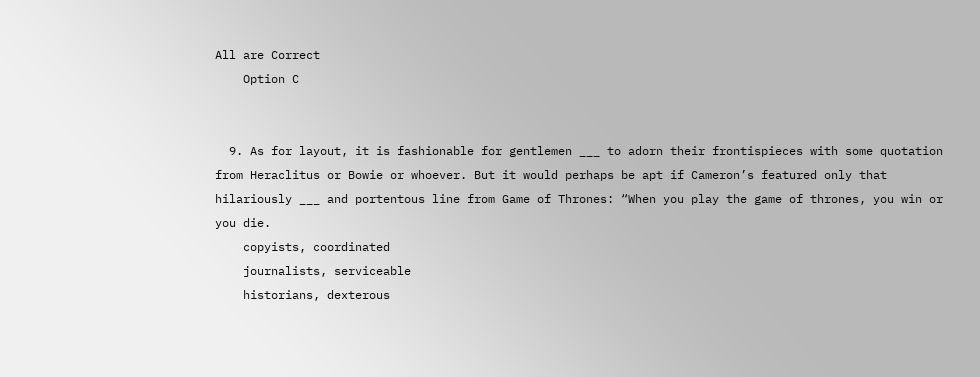All are Correct
    Option C


  9. As for layout, it is fashionable for gentlemen ___ to adorn their frontispieces with some quotation from Heraclitus or Bowie or whoever. But it would perhaps be apt if Cameron’s featured only that hilariously ___ and portentous line from Game of Thrones: “When you play the game of thrones, you win or you die.
    copyists, coordinated
    journalists, serviceable
    historians, dexterous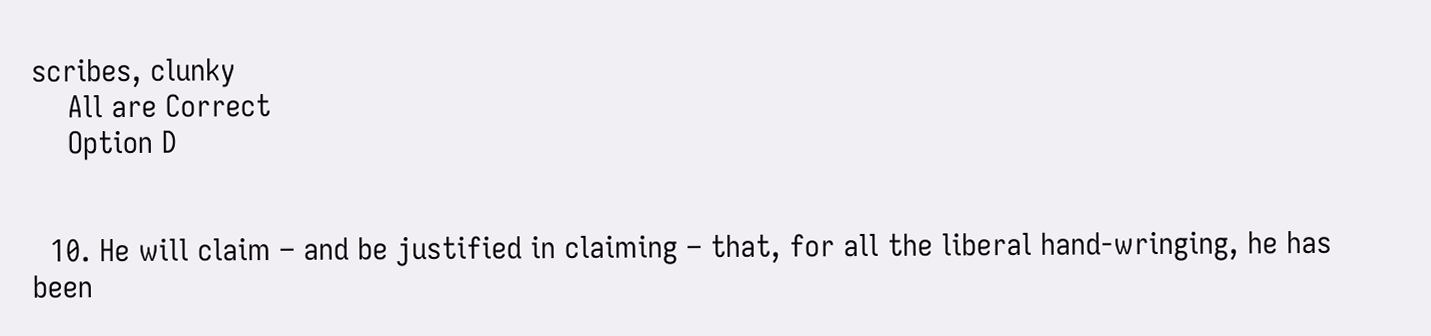scribes, clunky
    All are Correct
    Option D


  10. He will claim – and be justified in claiming – that, for all the liberal hand-wringing, he has been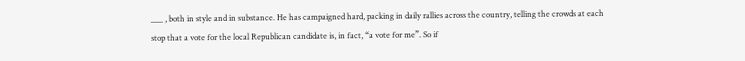___ , both in style and in substance. He has campaigned hard, packing in daily rallies across the country, telling the crowds at each stop that a vote for the local Republican candidate is, in fact, “a vote for me”. So if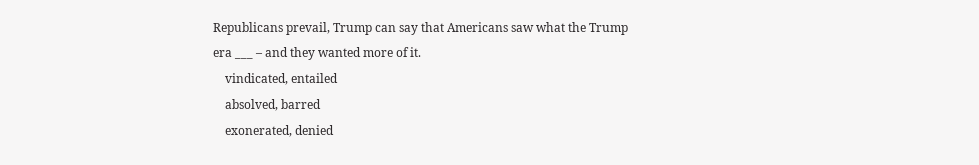Republicans prevail, Trump can say that Americans saw what the Trump era ___ – and they wanted more of it.
    vindicated, entailed
    absolved, barred
    exonerated, denied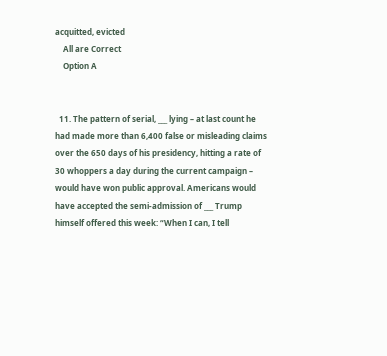acquitted, evicted
    All are Correct
    Option A


  11. The pattern of serial, ___ lying – at last count he had made more than 6,400 false or misleading claims over the 650 days of his presidency, hitting a rate of 30 whoppers a day during the current campaign – would have won public approval. Americans would have accepted the semi-admission of ___ Trump himself offered this week: “When I can, I tell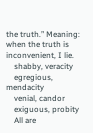the truth.” Meaning: when the truth is inconvenient, I lie.
    shabby, veracity
    egregious, mendacity
    venial, candor
    exiguous, probity
    All are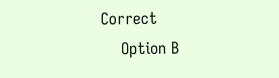Correct
    Option B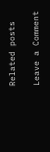Related posts

Leave a Comment